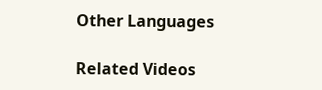Other Languages

Related Videos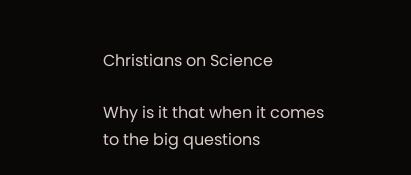Christians on Science

Why is it that when it comes to the big questions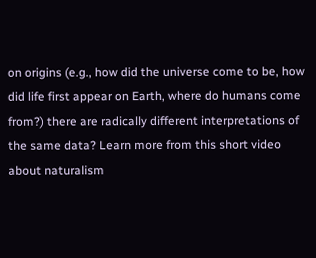on origins (e.g., how did the universe come to be, how did life first appear on Earth, where do humans come from?) there are radically different interpretations of the same data? Learn more from this short video about naturalism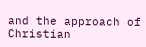and the approach of Christian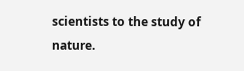scientists to the study of nature.